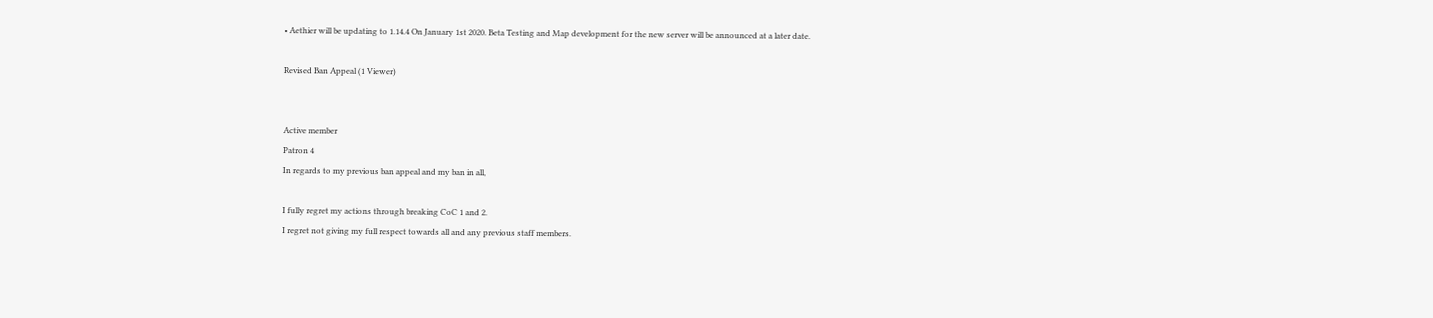• Aethier will be updating to 1.14.4 On January 1st 2020. Beta Testing and Map development for the new server will be announced at a later date.

Revised Ban Appeal (1 Viewer)


Active member
Patron 4
In regards to my previous ban appeal and my ban in all,

I fully regret my actions through breaking CoC 1 and 2.
I regret not giving my full respect towards all and any previous staff members.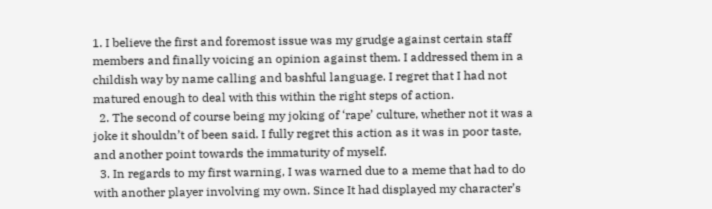1. I believe the first and foremost issue was my grudge against certain staff members and finally voicing an opinion against them. I addressed them in a childish way by name calling and bashful language. I regret that I had not matured enough to deal with this within the right steps of action.
  2. The second of course being my joking of ‘rape’ culture, whether not it was a joke it shouldn’t of been said. I fully regret this action as it was in poor taste, and another point towards the immaturity of myself.
  3. In regards to my first warning, I was warned due to a meme that had to do with another player involving my own. Since It had displayed my character’s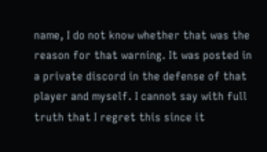name, I do not know whether that was the reason for that warning. It was posted in a private discord in the defense of that player and myself. I cannot say with full truth that I regret this since it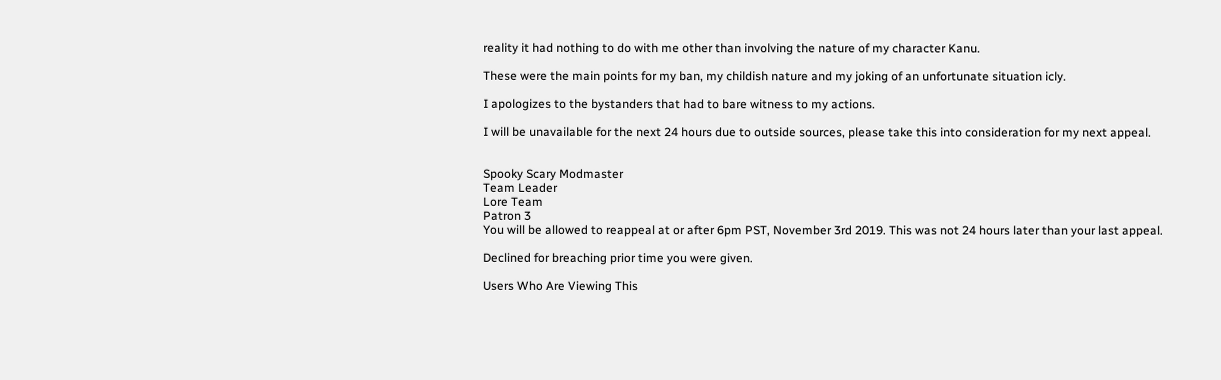reality it had nothing to do with me other than involving the nature of my character Kanu.

These were the main points for my ban, my childish nature and my joking of an unfortunate situation icly.

I apologizes to the bystanders that had to bare witness to my actions.

I will be unavailable for the next 24 hours due to outside sources, please take this into consideration for my next appeal.


Spooky Scary Modmaster
Team Leader
Lore Team
Patron 3
You will be allowed to reappeal at or after 6pm PST, November 3rd 2019. This was not 24 hours later than your last appeal.

Declined for breaching prior time you were given.

Users Who Are Viewing This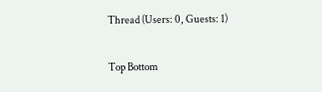Thread (Users: 0, Guests: 1)

Top Bottom